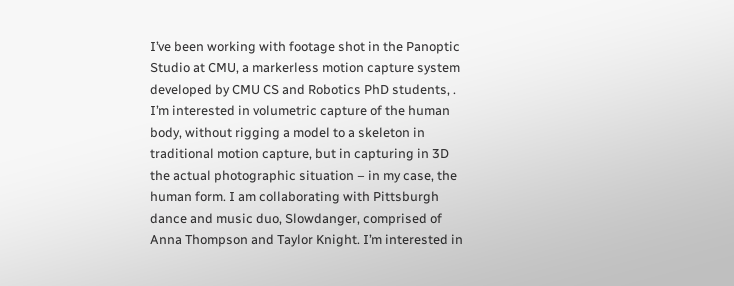I’ve been working with footage shot in the Panoptic Studio at CMU, a markerless motion capture system developed by CMU CS and Robotics PhD students, . I’m interested in volumetric capture of the human body, without rigging a model to a skeleton in traditional motion capture, but in capturing in 3D the actual photographic situation – in my case, the human form. I am collaborating with Pittsburgh dance and music duo, Slowdanger, comprised of Anna Thompson and Taylor Knight. I’m interested in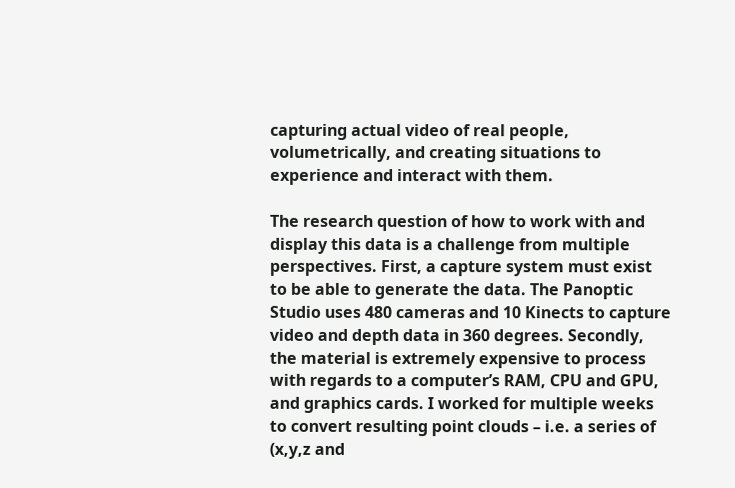capturing actual video of real people, volumetrically, and creating situations to experience and interact with them.

The research question of how to work with and display this data is a challenge from multiple perspectives. First, a capture system must exist to be able to generate the data. The Panoptic Studio uses 480 cameras and 10 Kinects to capture video and depth data in 360 degrees. Secondly, the material is extremely expensive to process with regards to a computer’s RAM, CPU and GPU, and graphics cards. I worked for multiple weeks to convert resulting point clouds – i.e. a series of (x,y,z and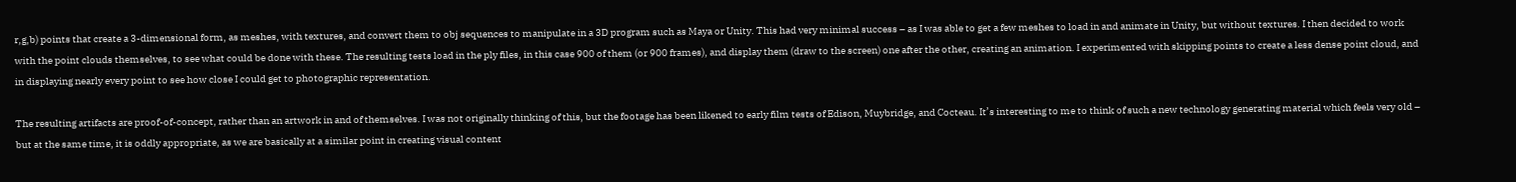r,g,b) points that create a 3-dimensional form, as meshes, with textures, and convert them to obj sequences to manipulate in a 3D program such as Maya or Unity. This had very minimal success – as I was able to get a few meshes to load in and animate in Unity, but without textures. I then decided to work with the point clouds themselves, to see what could be done with these. The resulting tests load in the ply files, in this case 900 of them (or 900 frames), and display them (draw to the screen) one after the other, creating an animation. I experimented with skipping points to create a less dense point cloud, and in displaying nearly every point to see how close I could get to photographic representation.

The resulting artifacts are proof-of-concept, rather than an artwork in and of themselves. I was not originally thinking of this, but the footage has been likened to early film tests of Edison, Muybridge, and Cocteau. It’s interesting to me to think of such a new technology generating material which feels very old – but at the same time, it is oddly appropriate, as we are basically at a similar point in creating visual content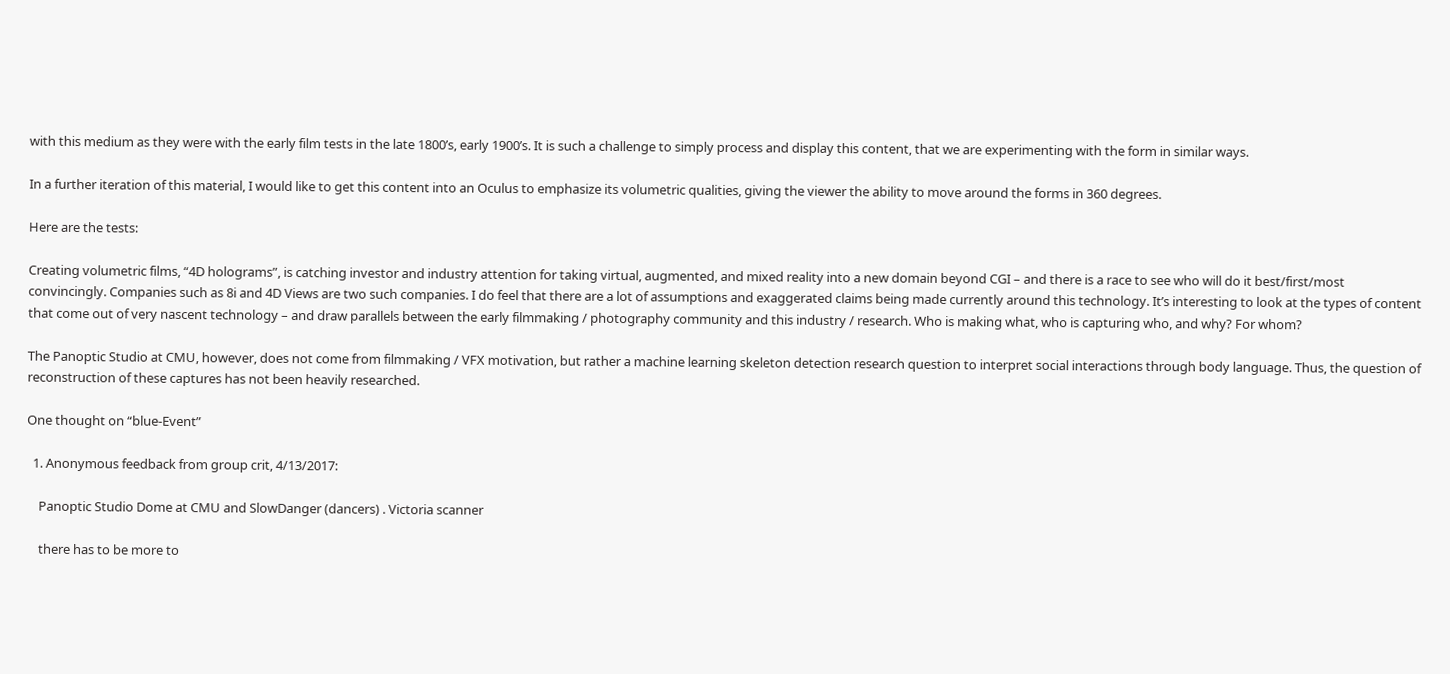with this medium as they were with the early film tests in the late 1800’s, early 1900’s. It is such a challenge to simply process and display this content, that we are experimenting with the form in similar ways.

In a further iteration of this material, I would like to get this content into an Oculus to emphasize its volumetric qualities, giving the viewer the ability to move around the forms in 360 degrees.

Here are the tests:

Creating volumetric films, “4D holograms”, is catching investor and industry attention for taking virtual, augmented, and mixed reality into a new domain beyond CGI – and there is a race to see who will do it best/first/most convincingly. Companies such as 8i and 4D Views are two such companies. I do feel that there are a lot of assumptions and exaggerated claims being made currently around this technology. It’s interesting to look at the types of content that come out of very nascent technology – and draw parallels between the early filmmaking / photography community and this industry / research. Who is making what, who is capturing who, and why? For whom?

The Panoptic Studio at CMU, however, does not come from filmmaking / VFX motivation, but rather a machine learning skeleton detection research question to interpret social interactions through body language. Thus, the question of reconstruction of these captures has not been heavily researched.

One thought on “blue-Event”

  1. Anonymous feedback from group crit, 4/13/2017:

    Panoptic Studio Dome at CMU and SlowDanger (dancers) . Victoria scanner

    there has to be more to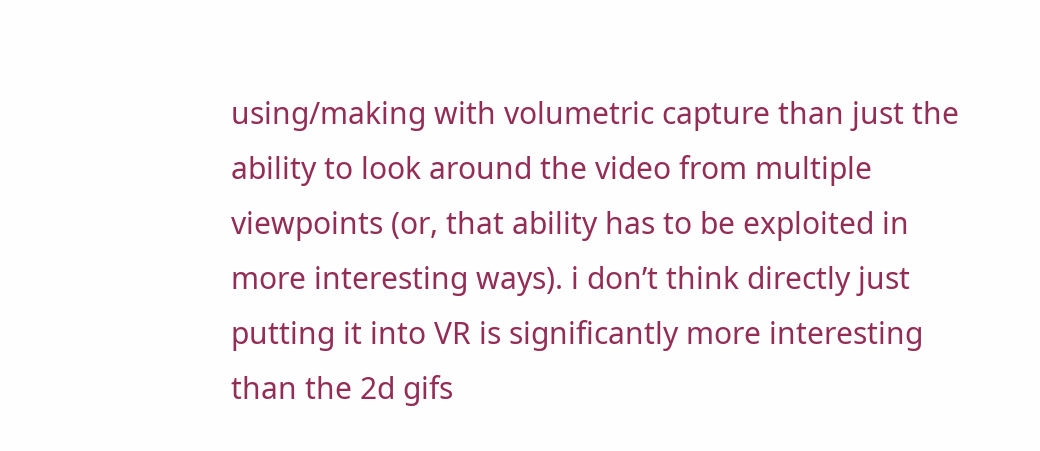using/making with volumetric capture than just the ability to look around the video from multiple viewpoints (or, that ability has to be exploited in more interesting ways). i don’t think directly just putting it into VR is significantly more interesting than the 2d gifs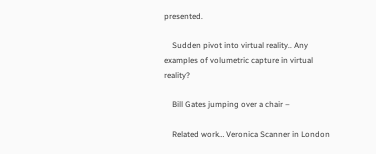presented.

    Sudden pivot into virtual reality.. Any examples of volumetric capture in virtual reality?

    Bill Gates jumping over a chair –

    Related work… Veronica Scanner in London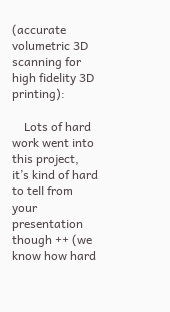(accurate volumetric 3D scanning for high fidelity 3D printing):

    Lots of hard work went into this project, it’s kind of hard to tell from your presentation though ++ (we know how hard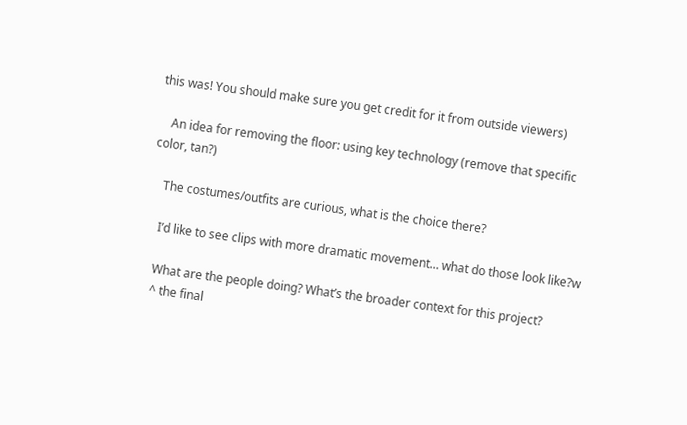this was! You should make sure you get credit for it from outside viewers)

    An idea for removing the floor: using key technology (remove that specific color, tan?)

    The costumes/outfits are curious, what is the choice there?

    I’d like to see clips with more dramatic movement… what do those look like?w

    What are the people doing? What’s the broader context for this project?
    ^ the final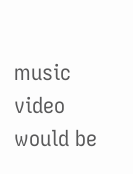music video would be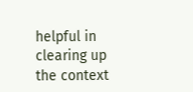helpful in clearing up the context